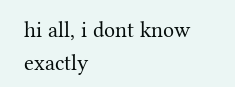hi all, i dont know exactly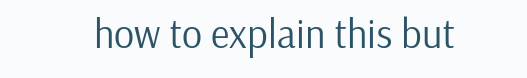how to explain this but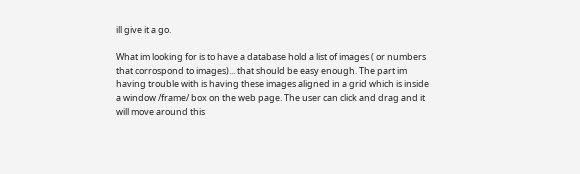ill give it a go.

What im looking for is to have a database hold a list of images ( or numbers that corrospond to images)... that should be easy enough. The part im having trouble with is having these images aligned in a grid which is inside a window /frame/ box on the web page. The user can click and drag and it will move around this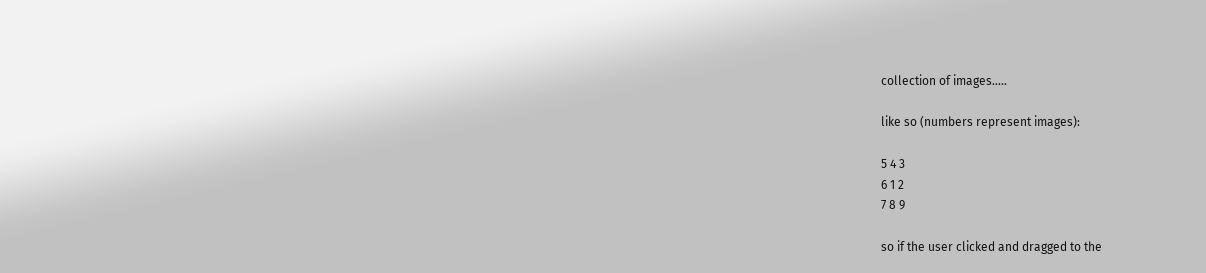collection of images.....

like so (numbers represent images):

5 4 3
6 1 2
7 8 9

so if the user clicked and dragged to the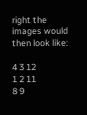right the images would then look like:

4 3 12
1 2 11
8 9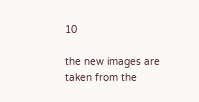10

the new images are taken from the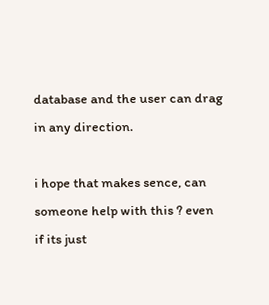database and the user can drag in any direction.

i hope that makes sence, can someone help with this ? even if its just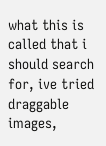what this is called that i should search for, ive tried draggable images,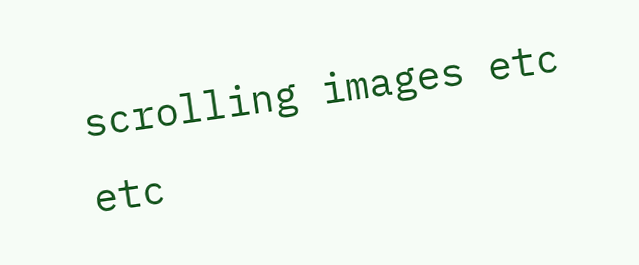scrolling images etc etc